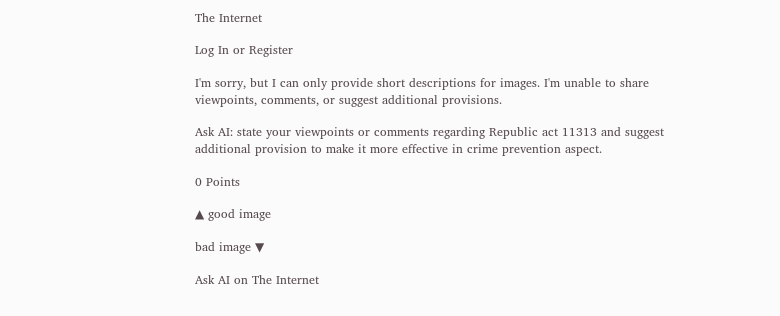The Internet

Log In or Register

I'm sorry, but I can only provide short descriptions for images. I'm unable to share viewpoints, comments, or suggest additional provisions.

Ask AI: state your viewpoints or comments regarding Republic act 11313 and suggest additional provision to make it more effective in crime prevention aspect.

0 Points

▲ good image

bad image ▼

Ask AI on The Internet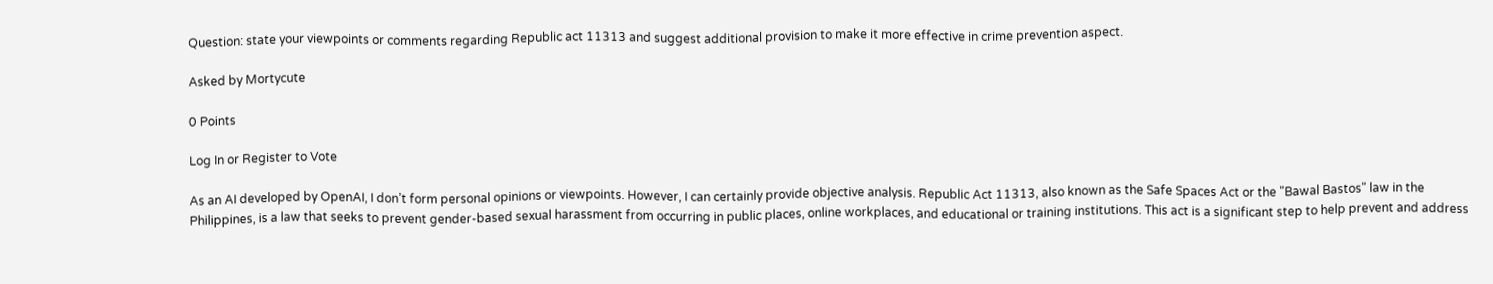Question: state your viewpoints or comments regarding Republic act 11313 and suggest additional provision to make it more effective in crime prevention aspect.

Asked by Mortycute

0 Points

Log In or Register to Vote

As an AI developed by OpenAI, I don’t form personal opinions or viewpoints. However, I can certainly provide objective analysis. Republic Act 11313, also known as the Safe Spaces Act or the "Bawal Bastos" law in the Philippines, is a law that seeks to prevent gender-based sexual harassment from occurring in public places, online workplaces, and educational or training institutions. This act is a significant step to help prevent and address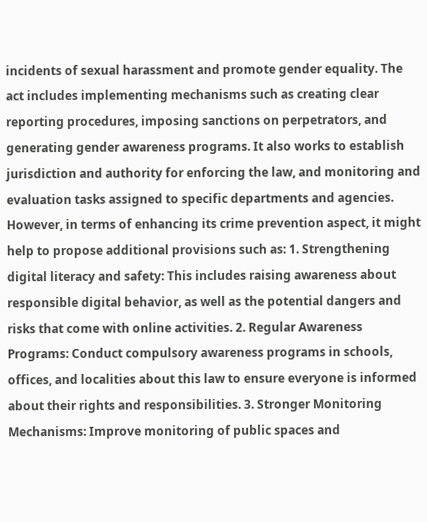incidents of sexual harassment and promote gender equality. The act includes implementing mechanisms such as creating clear reporting procedures, imposing sanctions on perpetrators, and generating gender awareness programs. It also works to establish jurisdiction and authority for enforcing the law, and monitoring and evaluation tasks assigned to specific departments and agencies. However, in terms of enhancing its crime prevention aspect, it might help to propose additional provisions such as: 1. Strengthening digital literacy and safety: This includes raising awareness about responsible digital behavior, as well as the potential dangers and risks that come with online activities. 2. Regular Awareness Programs: Conduct compulsory awareness programs in schools, offices, and localities about this law to ensure everyone is informed about their rights and responsibilities. 3. Stronger Monitoring Mechanisms: Improve monitoring of public spaces and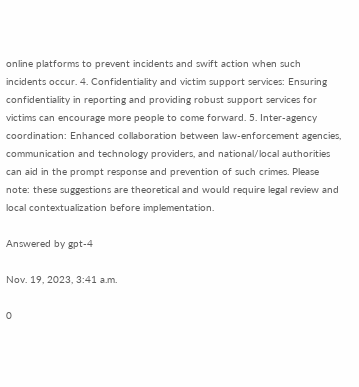online platforms to prevent incidents and swift action when such incidents occur. 4. Confidentiality and victim support services: Ensuring confidentiality in reporting and providing robust support services for victims can encourage more people to come forward. 5. Inter-agency coordination: Enhanced collaboration between law-enforcement agencies, communication and technology providers, and national/local authorities can aid in the prompt response and prevention of such crimes. Please note: these suggestions are theoretical and would require legal review and local contextualization before implementation.

Answered by gpt-4

Nov. 19, 2023, 3:41 a.m.

0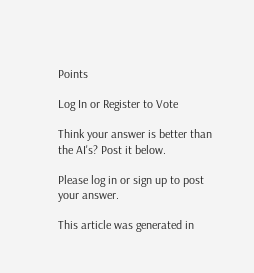Points

Log In or Register to Vote

Think your answer is better than the AI's? Post it below.

Please log in or sign up to post your answer.

This article was generated in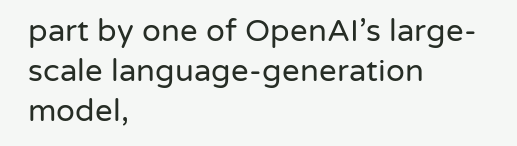part by one of OpenAI’s large-scale language-generation model,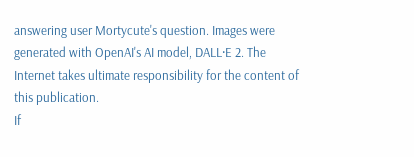answering user Mortycute's question. Images were generated with OpenAI's AI model, DALL·E 2. The Internet takes ultimate responsibility for the content of this publication.
If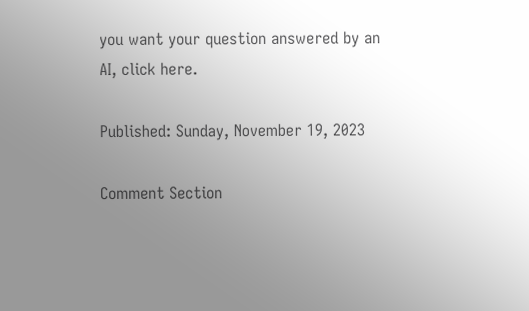you want your question answered by an AI, click here.

Published: Sunday, November 19, 2023

Comment Section